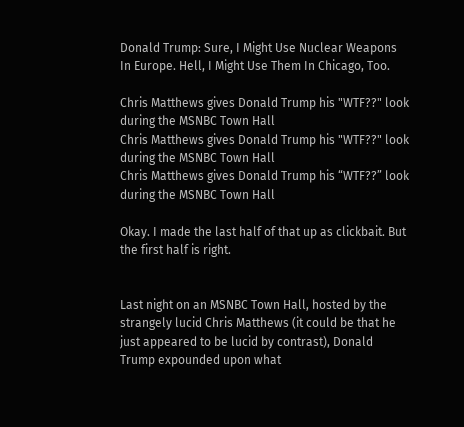Donald Trump: Sure, I Might Use Nuclear Weapons In Europe. Hell, I Might Use Them In Chicago, Too.

Chris Matthews gives Donald Trump his "WTF??" look during the MSNBC Town Hall
Chris Matthews gives Donald Trump his "WTF??" look during the MSNBC Town Hall
Chris Matthews gives Donald Trump his “WTF??” look during the MSNBC Town Hall

Okay. I made the last half of that up as clickbait. But the first half is right.


Last night on an MSNBC Town Hall, hosted by the strangely lucid Chris Matthews (it could be that he just appeared to be lucid by contrast), Donald Trump expounded upon what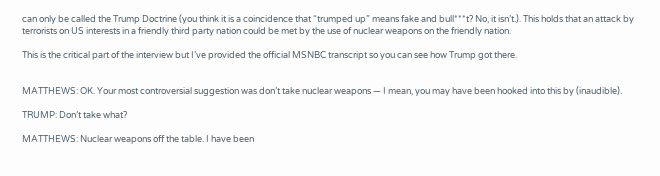can only be called the Trump Doctrine (you think it is a coincidence that “trumped up” means fake and bull***t? No, it isn’t.). This holds that an attack by terrorists on US interests in a friendly third party nation could be met by the use of nuclear weapons on the friendly nation.

This is the critical part of the interview but I’ve provided the official MSNBC transcript so you can see how Trump got there.


MATTHEWS: OK. Your most controversial suggestion was don’t take nuclear weapons — I mean, you may have been hooked into this by (inaudible).

TRUMP: Don’t take what?

MATTHEWS: Nuclear weapons off the table. I have been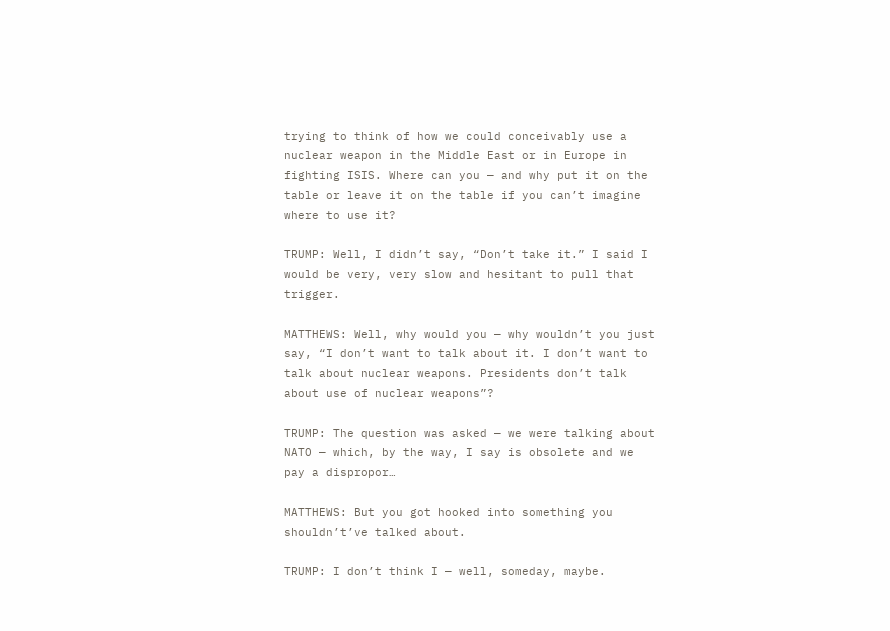trying to think of how we could conceivably use a nuclear weapon in the Middle East or in Europe in fighting ISIS. Where can you — and why put it on the table or leave it on the table if you can’t imagine where to use it?

TRUMP: Well, I didn’t say, “Don’t take it.” I said I would be very, very slow and hesitant to pull that trigger.

MATTHEWS: Well, why would you — why wouldn’t you just say, “I don’t want to talk about it. I don’t want to talk about nuclear weapons. Presidents don’t talk about use of nuclear weapons”?

TRUMP: The question was asked — we were talking about NATO — which, by the way, I say is obsolete and we pay a dispropor…

MATTHEWS: But you got hooked into something you shouldn’t’ve talked about.

TRUMP: I don’t think I — well, someday, maybe.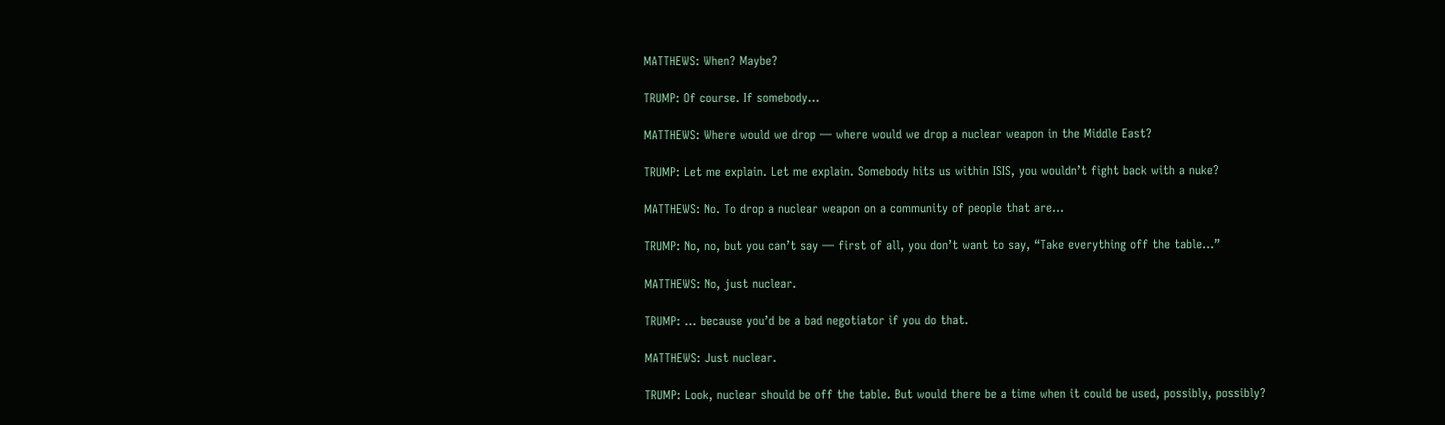MATTHEWS: When? Maybe?

TRUMP: Of course. If somebody…

MATTHEWS: Where would we drop — where would we drop a nuclear weapon in the Middle East?

TRUMP: Let me explain. Let me explain. Somebody hits us within ISIS, you wouldn’t fight back with a nuke?

MATTHEWS: No. To drop a nuclear weapon on a community of people that are…

TRUMP: No, no, but you can’t say — first of all, you don’t want to say, “Take everything off the table…”

MATTHEWS: No, just nuclear.

TRUMP: … because you’d be a bad negotiator if you do that.

MATTHEWS: Just nuclear.

TRUMP: Look, nuclear should be off the table. But would there be a time when it could be used, possibly, possibly?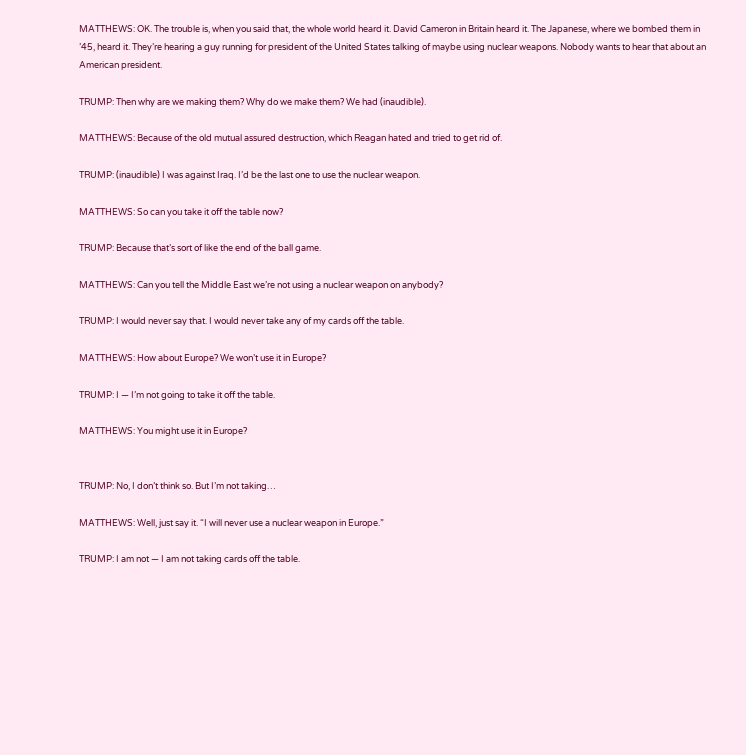MATTHEWS: OK. The trouble is, when you said that, the whole world heard it. David Cameron in Britain heard it. The Japanese, where we bombed them in ’45, heard it. They’re hearing a guy running for president of the United States talking of maybe using nuclear weapons. Nobody wants to hear that about an American president.

TRUMP: Then why are we making them? Why do we make them? We had (inaudible).

MATTHEWS: Because of the old mutual assured destruction, which Reagan hated and tried to get rid of.

TRUMP: (inaudible) I was against Iraq. I’d be the last one to use the nuclear weapon.

MATTHEWS: So can you take it off the table now?

TRUMP: Because that’s sort of like the end of the ball game.

MATTHEWS: Can you tell the Middle East we’re not using a nuclear weapon on anybody?

TRUMP: I would never say that. I would never take any of my cards off the table.

MATTHEWS: How about Europe? We won’t use it in Europe?

TRUMP: I — I’m not going to take it off the table.

MATTHEWS: You might use it in Europe?


TRUMP: No, I don’t think so. But I’m not taking…

MATTHEWS: Well, just say it. “I will never use a nuclear weapon in Europe.”

TRUMP: I am not — I am not taking cards off the table.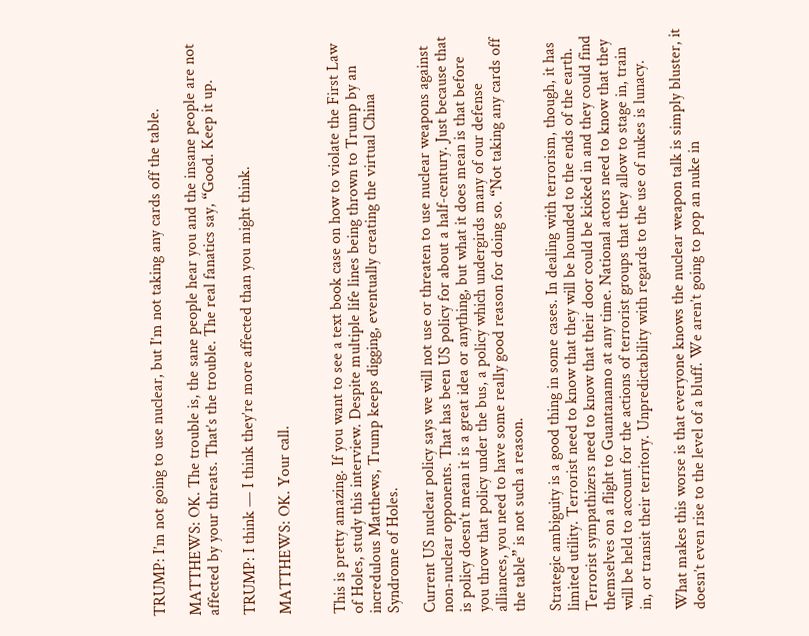TRUMP: I’m not going to use nuclear, but I’m not taking any cards off the table.

MATTHEWS: OK. The trouble is, the sane people hear you and the insane people are not affected by your threats. That’s the trouble. The real fanatics say, “Good. Keep it up.

TRUMP: I think — I think they’re more affected than you might think.

MATTHEWS: OK. Your call.


This is pretty amazing. If you want to see a text book case on how to violate the First Law of Holes, study this interview. Despite multiple life lines being thrown to Trump by an incredulous Matthews, Trump keeps digging, eventually creating the virtual China Syndrome of Holes.

Current US nuclear policy says we will not use or threaten to use nuclear weapons against non-nuclear opponents. That has been US policy for about a half-century. Just because that is policy doesn’t mean it is a great idea or anything, but what it does mean is that before you throw that policy under the bus, a policy which undergirds many of our defense alliances, you need to have some really good reason for doing so. “Not taking any cards off the table” is not such a reason.

Strategic ambiguity is a good thing in some cases. In dealing with terrorism, though, it has limited utility. Terrorist need to know that they will be hounded to the ends of the earth. Terrorist sympathizers need to know that their door could be kicked in and they could find themselves on a flight to Guantanamo at any time. National actors need to know that they will be held to account for the actions of terrorist groups that they allow to stage in, train in, or transit their territory. Unpredictability with regards to the use of nukes is lunacy.

What makes this worse is that everyone knows the nuclear weapon talk is simply bluster, it doesn’t even rise to the level of a bluff. We aren’t going to pop an nuke in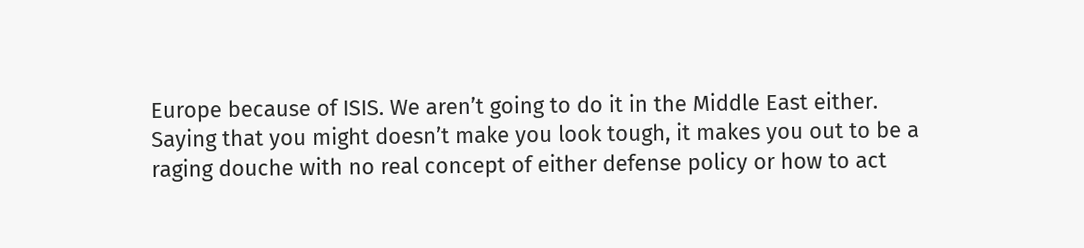Europe because of ISIS. We aren’t going to do it in the Middle East either. Saying that you might doesn’t make you look tough, it makes you out to be a raging douche with no real concept of either defense policy or how to act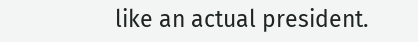like an actual president.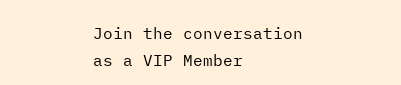Join the conversation as a VIP Member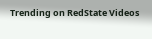Trending on RedState Videos